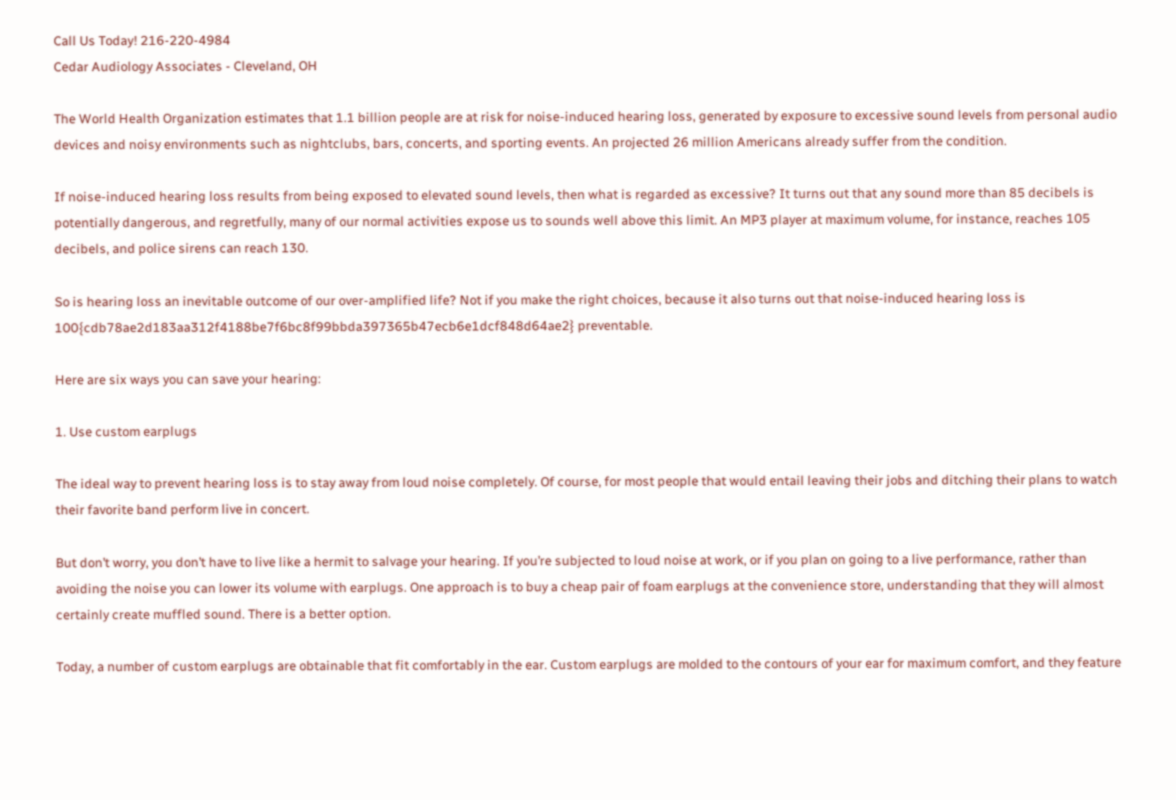Call Us Today! 216-220-4984
Cedar Audiology Associates - Cleveland, OH

The World Health Organization estimates that 1.1 billion people are at risk for noise-induced hearing loss, generated by exposure to excessive sound levels from personal audio devices and noisy environments such as nightclubs, bars, concerts, and sporting events. An projected 26 million Americans already suffer from the condition.

If noise-induced hearing loss results from being exposed to elevated sound levels, then what is regarded as excessive? It turns out that any sound more than 85 decibels is potentially dangerous, and regretfully, many of our normal activities expose us to sounds well above this limit. An MP3 player at maximum volume, for instance, reaches 105 decibels, and police sirens can reach 130.

So is hearing loss an inevitable outcome of our over-amplified life? Not if you make the right choices, because it also turns out that noise-induced hearing loss is 100{cdb78ae2d183aa312f4188be7f6bc8f99bbda397365b47ecb6e1dcf848d64ae2} preventable.

Here are six ways you can save your hearing:

1. Use custom earplugs

The ideal way to prevent hearing loss is to stay away from loud noise completely. Of course, for most people that would entail leaving their jobs and ditching their plans to watch their favorite band perform live in concert.

But don’t worry, you don’t have to live like a hermit to salvage your hearing. If you’re subjected to loud noise at work, or if you plan on going to a live performance, rather than avoiding the noise you can lower its volume with earplugs. One approach is to buy a cheap pair of foam earplugs at the convenience store, understanding that they will almost certainly create muffled sound. There is a better option.

Today, a number of custom earplugs are obtainable that fit comfortably in the ear. Custom earplugs are molded to the contours of your ear for maximum comfort, and they feature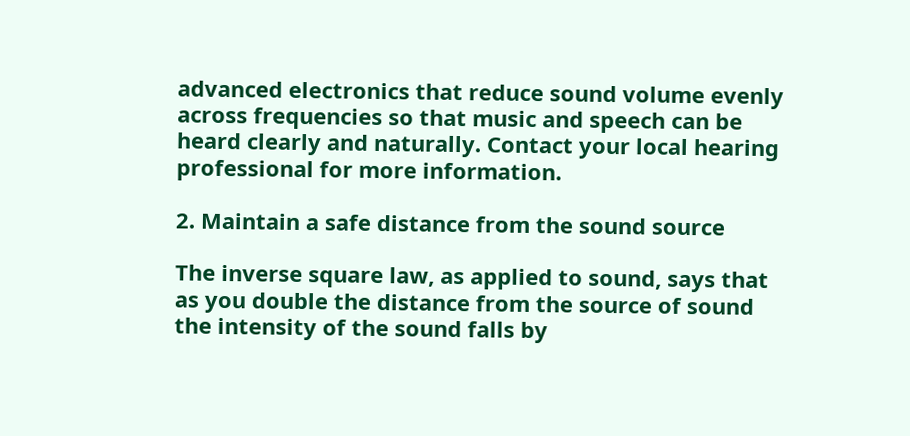advanced electronics that reduce sound volume evenly across frequencies so that music and speech can be heard clearly and naturally. Contact your local hearing professional for more information.

2. Maintain a safe distance from the sound source

The inverse square law, as applied to sound, says that as you double the distance from the source of sound the intensity of the sound falls by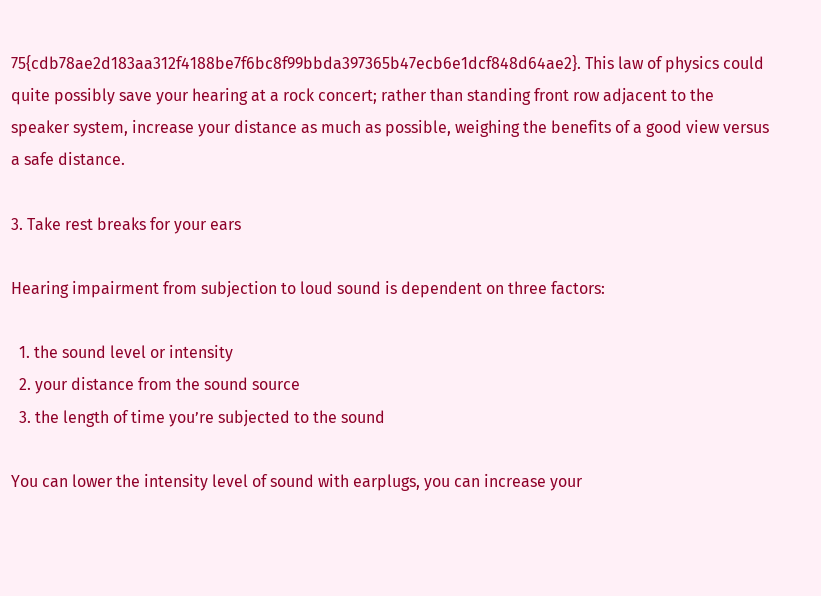75{cdb78ae2d183aa312f4188be7f6bc8f99bbda397365b47ecb6e1dcf848d64ae2}. This law of physics could quite possibly save your hearing at a rock concert; rather than standing front row adjacent to the speaker system, increase your distance as much as possible, weighing the benefits of a good view versus a safe distance.

3. Take rest breaks for your ears

Hearing impairment from subjection to loud sound is dependent on three factors:

  1. the sound level or intensity
  2. your distance from the sound source
  3. the length of time you’re subjected to the sound

You can lower the intensity level of sound with earplugs, you can increase your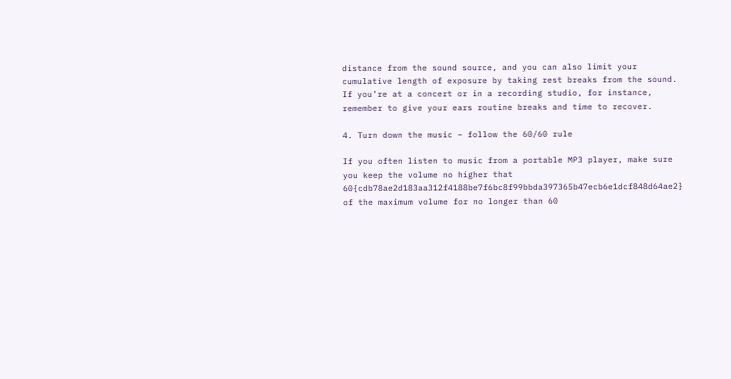distance from the sound source, and you can also limit your cumulative length of exposure by taking rest breaks from the sound. If you’re at a concert or in a recording studio, for instance, remember to give your ears routine breaks and time to recover.

4. Turn down the music – follow the 60/60 rule

If you often listen to music from a portable MP3 player, make sure you keep the volume no higher that 60{cdb78ae2d183aa312f4188be7f6bc8f99bbda397365b47ecb6e1dcf848d64ae2} of the maximum volume for no longer than 60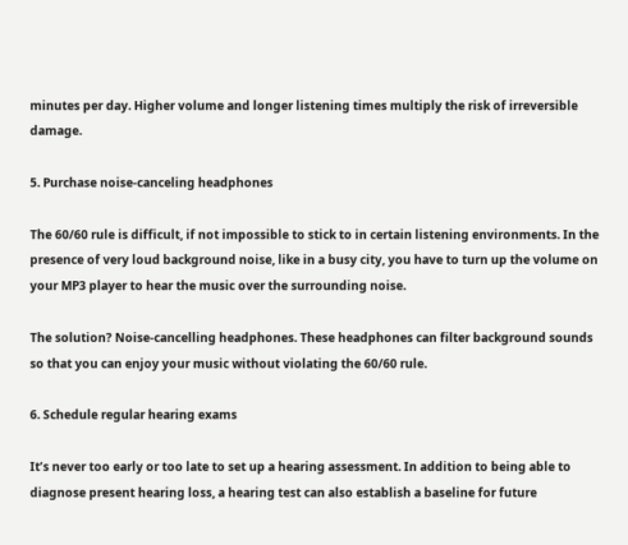minutes per day. Higher volume and longer listening times multiply the risk of irreversible damage.

5. Purchase noise-canceling headphones

The 60/60 rule is difficult, if not impossible to stick to in certain listening environments. In the presence of very loud background noise, like in a busy city, you have to turn up the volume on your MP3 player to hear the music over the surrounding noise.

The solution? Noise-cancelling headphones. These headphones can filter background sounds so that you can enjoy your music without violating the 60/60 rule.

6. Schedule regular hearing exams

It’s never too early or too late to set up a hearing assessment. In addition to being able to diagnose present hearing loss, a hearing test can also establish a baseline for future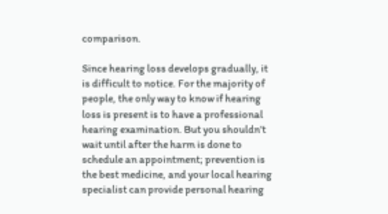comparison.

Since hearing loss develops gradually, it is difficult to notice. For the majority of people, the only way to know if hearing loss is present is to have a professional hearing examination. But you shouldn’t wait until after the harm is done to schedule an appointment; prevention is the best medicine, and your local hearing specialist can provide personal hearing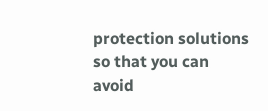protection solutions so that you can avoid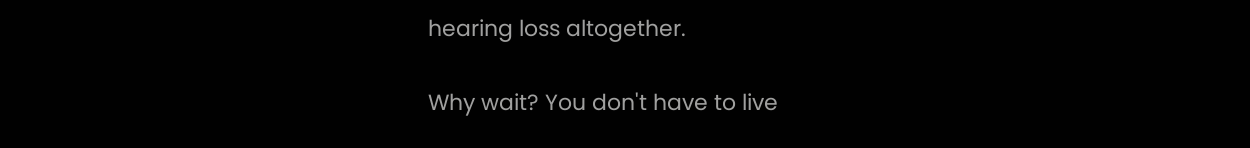hearing loss altogether.

Why wait? You don't have to live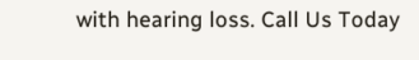with hearing loss. Call Us Today